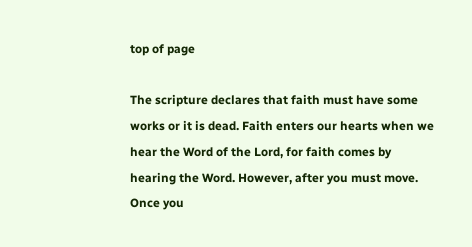top of page

The scripture declares that faith must have some works or it is dead. Faith enters our hearts when we hear the Word of the Lord, for faith comes by hearing the Word. However, after you must move. Once you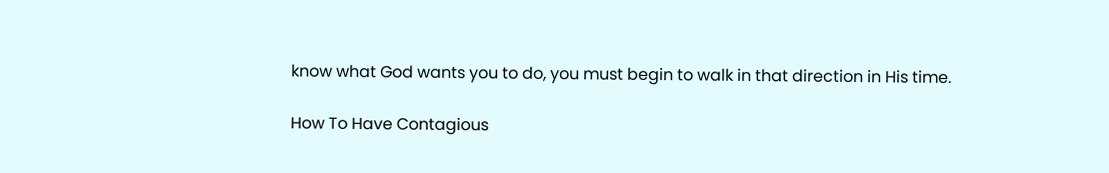know what God wants you to do, you must begin to walk in that direction in His time.

How To Have Contagious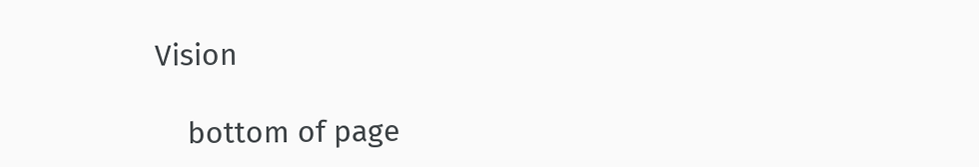Vision

    bottom of page